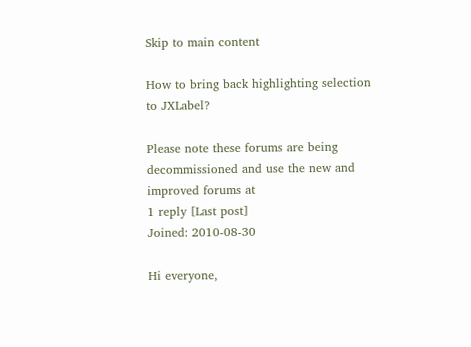Skip to main content

How to bring back highlighting selection to JXLabel?

Please note these forums are being decommissioned and use the new and improved forums at
1 reply [Last post]
Joined: 2010-08-30

Hi everyone,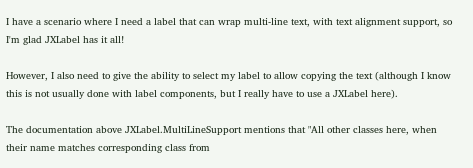I have a scenario where I need a label that can wrap multi-line text, with text alignment support, so I'm glad JXLabel has it all!

However, I also need to give the ability to select my label to allow copying the text (although I know this is not usually done with label components, but I really have to use a JXLabel here).

The documentation above JXLabel.MultiLineSupport mentions that "All other classes here, when their name matches corresponding class from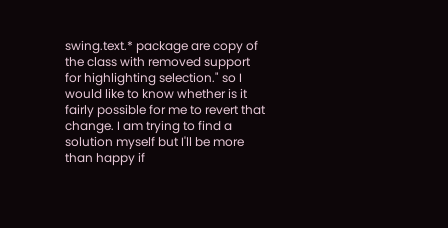swing.text.* package are copy of the class with removed support for highlighting selection." so I would like to know whether is it fairly possible for me to revert that change. I am trying to find a solution myself but I'll be more than happy if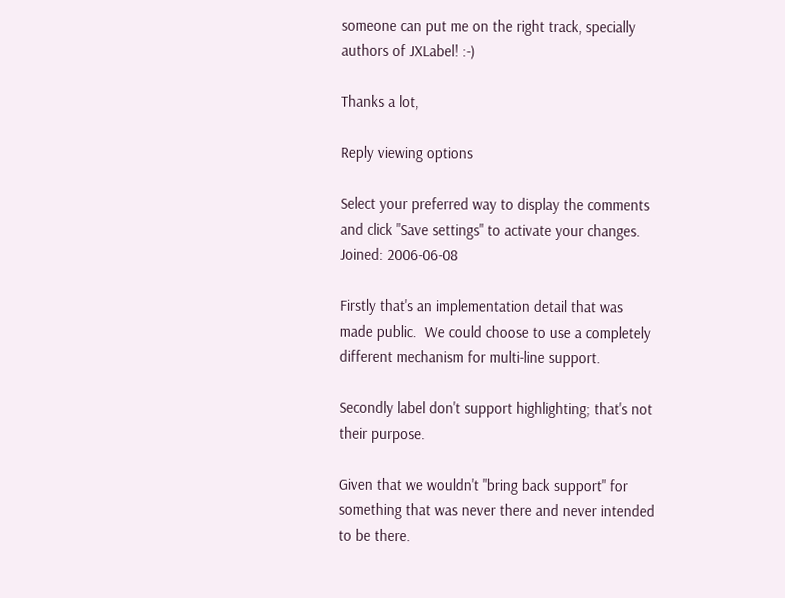someone can put me on the right track, specially authors of JXLabel! :-)

Thanks a lot,

Reply viewing options

Select your preferred way to display the comments and click "Save settings" to activate your changes.
Joined: 2006-06-08

Firstly that's an implementation detail that was made public.  We could choose to use a completely different mechanism for multi-line support.

Secondly label don't support highlighting; that's not their purpose.

Given that we wouldn't "bring back support" for something that was never there and never intended to be there.